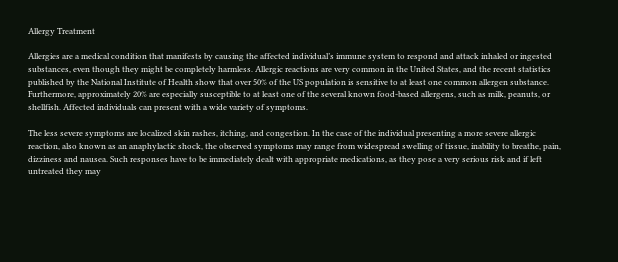Allergy Treatment

Allergies are a medical condition that manifests by causing the affected individual’s immune system to respond and attack inhaled or ingested substances, even though they might be completely harmless. Allergic reactions are very common in the United States, and the recent statistics published by the National Institute of Health show that over 50% of the US population is sensitive to at least one common allergen substance. Furthermore, approximately 20% are especially susceptible to at least one of the several known food-based allergens, such as milk, peanuts, or shellfish. Affected individuals can present with a wide variety of symptoms.

The less severe symptoms are localized skin rashes, itching, and congestion. In the case of the individual presenting a more severe allergic reaction, also known as an anaphylactic shock, the observed symptoms may range from widespread swelling of tissue, inability to breathe, pain, dizziness and nausea. Such responses have to be immediately dealt with appropriate medications, as they pose a very serious risk and if left untreated they may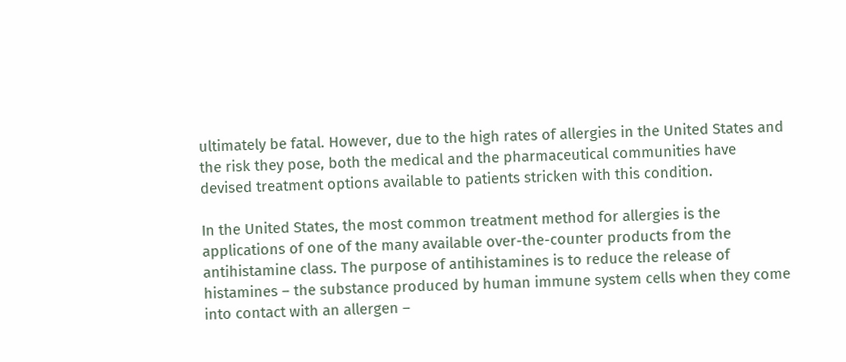ultimately be fatal. However, due to the high rates of allergies in the United States and the risk they pose, both the medical and the pharmaceutical communities have devised treatment options available to patients stricken with this condition.

In the United States, the most common treatment method for allergies is the applications of one of the many available over-the-counter products from the antihistamine class. The purpose of antihistamines is to reduce the release of histamines – the substance produced by human immune system cells when they come into contact with an allergen –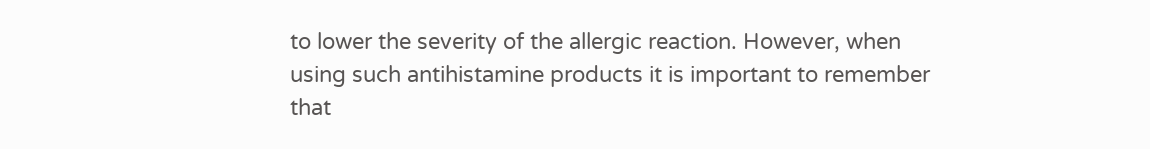to lower the severity of the allergic reaction. However, when using such antihistamine products it is important to remember that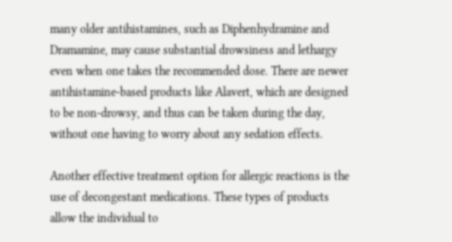many older antihistamines, such as Diphenhydramine and Dramamine, may cause substantial drowsiness and lethargy even when one takes the recommended dose. There are newer antihistamine-based products like Alavert, which are designed to be non-drowsy, and thus can be taken during the day, without one having to worry about any sedation effects.

Another effective treatment option for allergic reactions is the use of decongestant medications. These types of products allow the individual to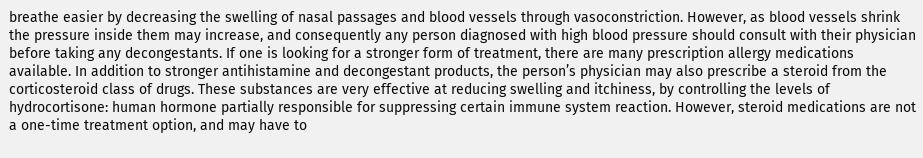breathe easier by decreasing the swelling of nasal passages and blood vessels through vasoconstriction. However, as blood vessels shrink the pressure inside them may increase, and consequently any person diagnosed with high blood pressure should consult with their physician before taking any decongestants. If one is looking for a stronger form of treatment, there are many prescription allergy medications available. In addition to stronger antihistamine and decongestant products, the person’s physician may also prescribe a steroid from the corticosteroid class of drugs. These substances are very effective at reducing swelling and itchiness, by controlling the levels of hydrocortisone: human hormone partially responsible for suppressing certain immune system reaction. However, steroid medications are not a one-time treatment option, and may have to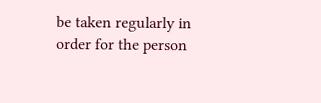be taken regularly in order for the person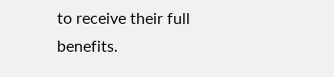to receive their full benefits.